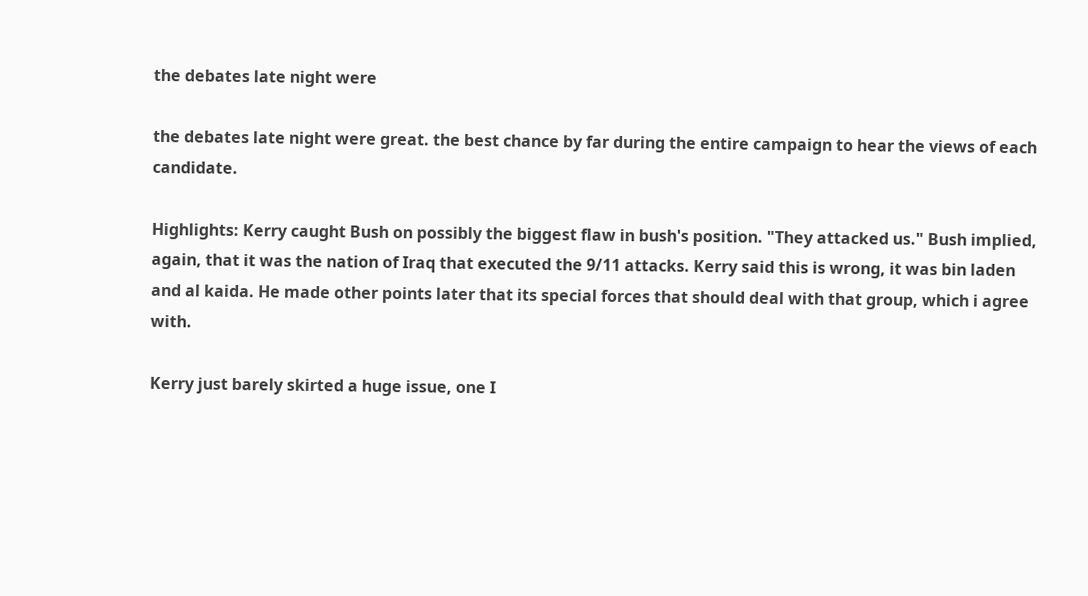the debates late night were

the debates late night were great. the best chance by far during the entire campaign to hear the views of each candidate.

Highlights: Kerry caught Bush on possibly the biggest flaw in bush's position. "They attacked us." Bush implied, again, that it was the nation of Iraq that executed the 9/11 attacks. Kerry said this is wrong, it was bin laden and al kaida. He made other points later that its special forces that should deal with that group, which i agree with.

Kerry just barely skirted a huge issue, one I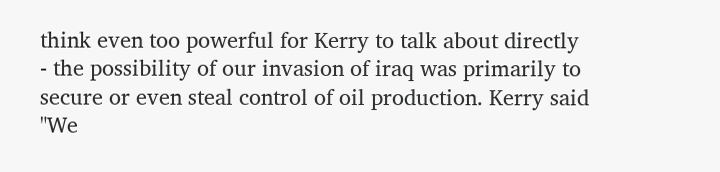think even too powerful for Kerry to talk about directly - the possibility of our invasion of iraq was primarily to secure or even steal control of oil production. Kerry said "We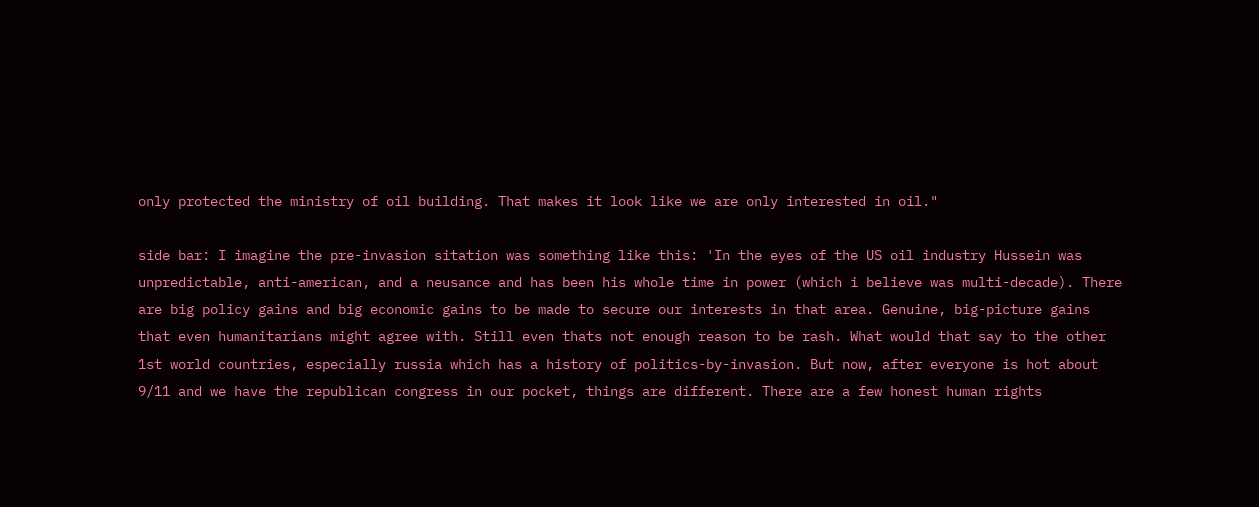only protected the ministry of oil building. That makes it look like we are only interested in oil."

side bar: I imagine the pre-invasion sitation was something like this: 'In the eyes of the US oil industry Hussein was unpredictable, anti-american, and a neusance and has been his whole time in power (which i believe was multi-decade). There are big policy gains and big economic gains to be made to secure our interests in that area. Genuine, big-picture gains that even humanitarians might agree with. Still even thats not enough reason to be rash. What would that say to the other 1st world countries, especially russia which has a history of politics-by-invasion. But now, after everyone is hot about 9/11 and we have the republican congress in our pocket, things are different. There are a few honest human rights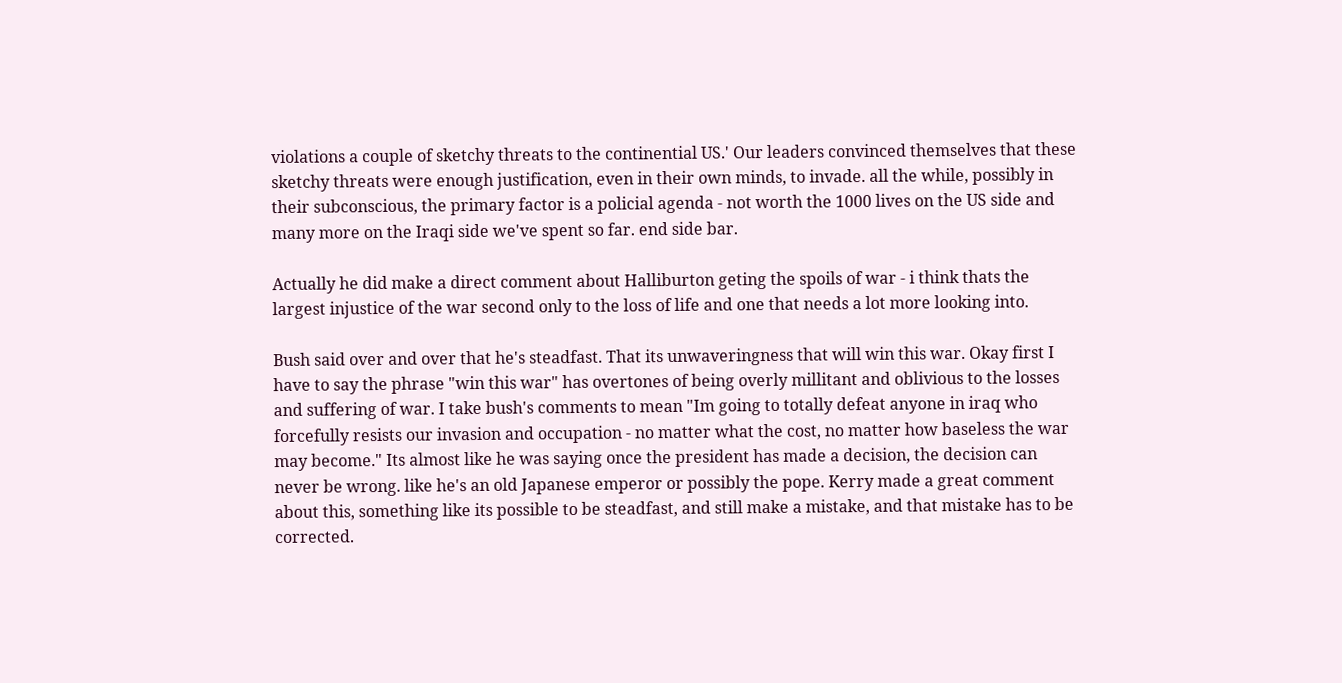violations a couple of sketchy threats to the continential US.' Our leaders convinced themselves that these sketchy threats were enough justification, even in their own minds, to invade. all the while, possibly in their subconscious, the primary factor is a policial agenda - not worth the 1000 lives on the US side and many more on the Iraqi side we've spent so far. end side bar.

Actually he did make a direct comment about Halliburton geting the spoils of war - i think thats the largest injustice of the war second only to the loss of life and one that needs a lot more looking into.

Bush said over and over that he's steadfast. That its unwaveringness that will win this war. Okay first I have to say the phrase "win this war" has overtones of being overly millitant and oblivious to the losses and suffering of war. I take bush's comments to mean "Im going to totally defeat anyone in iraq who forcefully resists our invasion and occupation - no matter what the cost, no matter how baseless the war may become." Its almost like he was saying once the president has made a decision, the decision can never be wrong. like he's an old Japanese emperor or possibly the pope. Kerry made a great comment about this, something like its possible to be steadfast, and still make a mistake, and that mistake has to be corrected.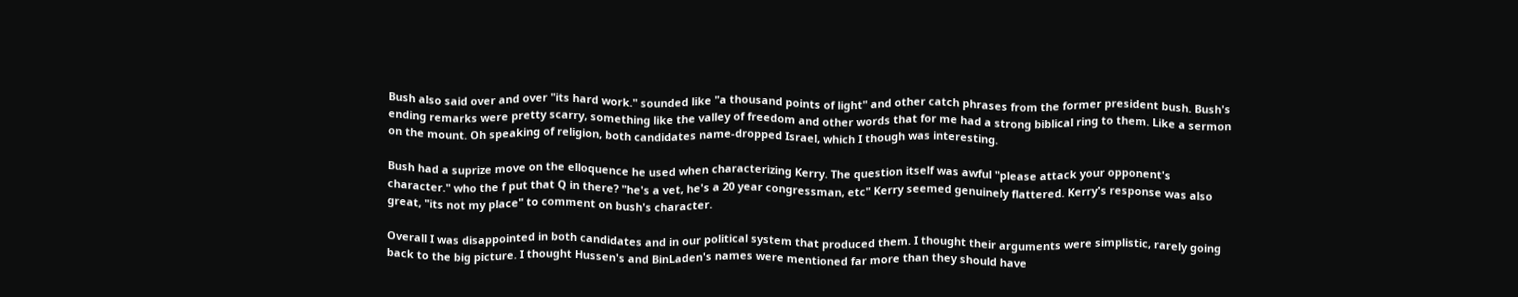Bush also said over and over "its hard work." sounded like "a thousand points of light" and other catch phrases from the former president bush. Bush's ending remarks were pretty scarry, something like the valley of freedom and other words that for me had a strong biblical ring to them. Like a sermon on the mount. Oh speaking of religion, both candidates name-dropped Israel, which I though was interesting.

Bush had a suprize move on the elloquence he used when characterizing Kerry. The question itself was awful "please attack your opponent's character." who the f put that Q in there? "he's a vet, he's a 20 year congressman, etc" Kerry seemed genuinely flattered. Kerry's response was also great, "its not my place" to comment on bush's character.

Overall I was disappointed in both candidates and in our political system that produced them. I thought their arguments were simplistic, rarely going back to the big picture. I thought Hussen's and BinLaden's names were mentioned far more than they should have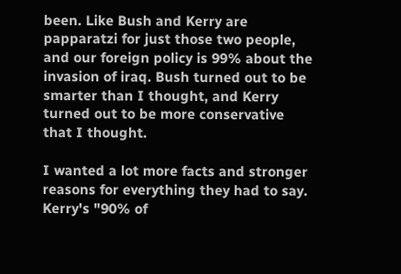been. Like Bush and Kerry are papparatzi for just those two people, and our foreign policy is 99% about the invasion of iraq. Bush turned out to be smarter than I thought, and Kerry turned out to be more conservative that I thought.

I wanted a lot more facts and stronger reasons for everything they had to say. Kerry's "90% of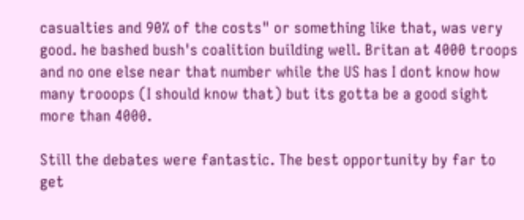casualties and 90% of the costs" or something like that, was very good. he bashed bush's coalition building well. Britan at 4000 troops and no one else near that number while the US has I dont know how many trooops (I should know that) but its gotta be a good sight more than 4000.

Still the debates were fantastic. The best opportunity by far to get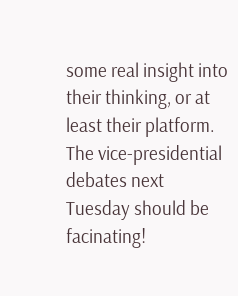some real insight into their thinking, or at least their platform. The vice-presidential debates next Tuesday should be facinating!